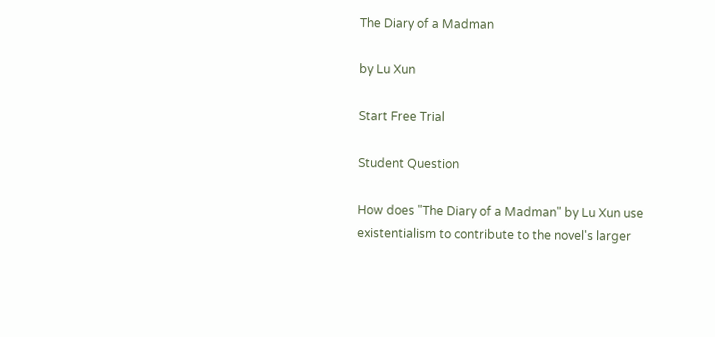The Diary of a Madman

by Lu Xun

Start Free Trial

Student Question

How does "The Diary of a Madman" by Lu Xun use existentialism to contribute to the novel's larger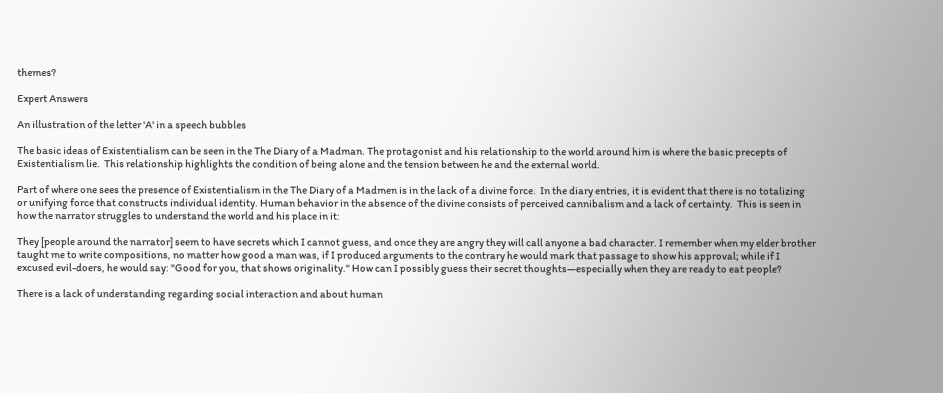themes?

Expert Answers

An illustration of the letter 'A' in a speech bubbles

The basic ideas of Existentialism can be seen in the The Diary of a Madman. The protagonist and his relationship to the world around him is where the basic precepts of Existentialism lie.  This relationship highlights the condition of being alone and the tension between he and the external world.

Part of where one sees the presence of Existentialism in the The Diary of a Madmen is in the lack of a divine force.  In the diary entries, it is evident that there is no totalizing or unifying force that constructs individual identity. Human behavior in the absence of the divine consists of perceived cannibalism and a lack of certainty.  This is seen in how the narrator struggles to understand the world and his place in it:

They [people around the narrator] seem to have secrets which I cannot guess, and once they are angry they will call anyone a bad character. I remember when my elder brother taught me to write compositions, no matter how good a man was, if I produced arguments to the contrary he would mark that passage to show his approval; while if I excused evil-doers, he would say: "Good for you, that shows originality." How can I possibly guess their secret thoughts—especially when they are ready to eat people?

There is a lack of understanding regarding social interaction and about human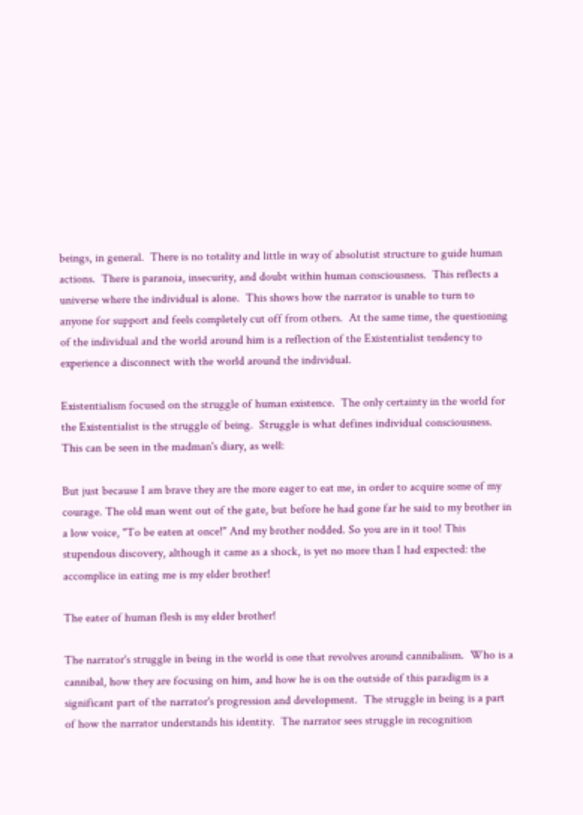beings, in general.  There is no totality and little in way of absolutist structure to guide human actions.  There is paranoia, insecurity, and doubt within human consciousness.  This reflects a universe where the individual is alone.  This shows how the narrator is unable to turn to anyone for support and feels completely cut off from others.  At the same time, the questioning of the individual and the world around him is a reflection of the Existentialist tendency to experience a disconnect with the world around the individual.

Existentialism focused on the struggle of human existence.  The only certainty in the world for the Existentialist is the struggle of being.  Struggle is what defines individual consciousness.  This can be seen in the madman's diary, as well:

But just because I am brave they are the more eager to eat me, in order to acquire some of my courage. The old man went out of the gate, but before he had gone far he said to my brother in a low voice, "To be eaten at once!" And my brother nodded. So you are in it too! This stupendous discovery, although it came as a shock, is yet no more than I had expected: the accomplice in eating me is my elder brother!

The eater of human flesh is my elder brother!

The narrator's struggle in being in the world is one that revolves around cannibalism.  Who is a cannibal, how they are focusing on him, and how he is on the outside of this paradigm is a significant part of the narrator's progression and development.  The struggle in being is a part of how the narrator understands his identity.  The narrator sees struggle in recognition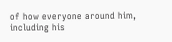of how everyone around him, including his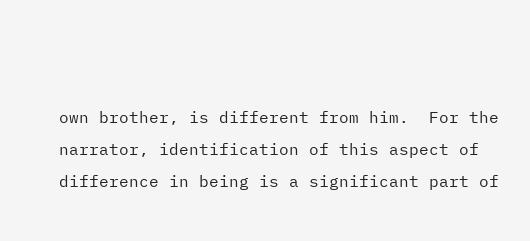own brother, is different from him.  For the narrator, identification of this aspect of difference in being is a significant part of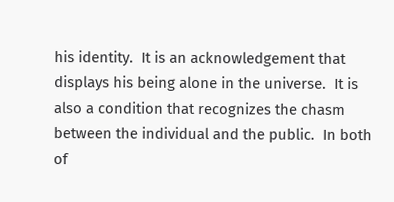his identity.  It is an acknowledgement that displays his being alone in the universe.  It is also a condition that recognizes the chasm between the individual and the public.  In both of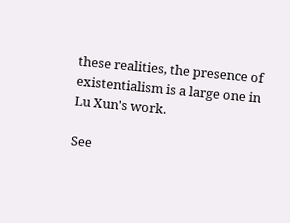these realities, the presence of existentialism is a large one in Lu Xun's work.

See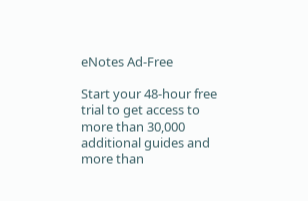eNotes Ad-Free

Start your 48-hour free trial to get access to more than 30,000 additional guides and more than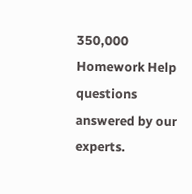350,000 Homework Help questions answered by our experts.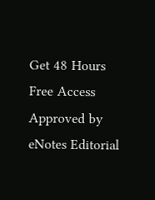Get 48 Hours Free Access
Approved by eNotes Editorial